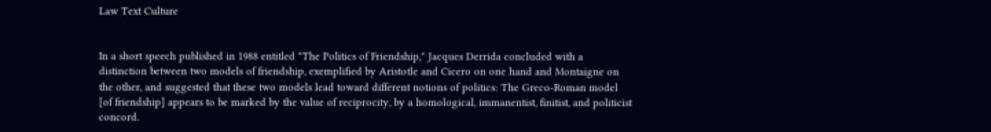Law Text Culture


In a short speech published in 1988 entitled "The Politics of Friendship," Jacques Derrida concluded with a distinction between two models of friendship, exemplified by Aristotle and Cicero on one hand and Montaigne on the other, and suggested that these two models lead toward different notions of politics: The Greco-Roman model [of friendship] appears to be marked by the value of reciprocity, by a homological, immanentist, finitist, and politicist concord.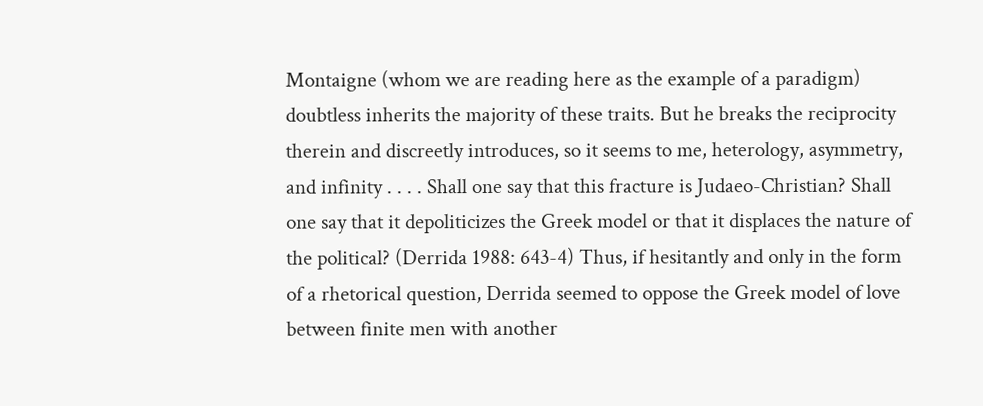Montaigne (whom we are reading here as the example of a paradigm) doubtless inherits the majority of these traits. But he breaks the reciprocity therein and discreetly introduces, so it seems to me, heterology, asymmetry, and infinity . . . . Shall one say that this fracture is Judaeo-Christian? Shall one say that it depoliticizes the Greek model or that it displaces the nature of the political? (Derrida 1988: 643-4) Thus, if hesitantly and only in the form of a rhetorical question, Derrida seemed to oppose the Greek model of love between finite men with another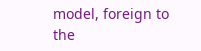model, foreign to the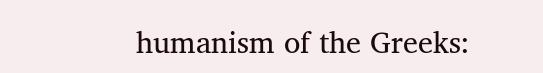humanism of the Greeks: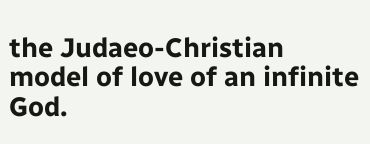the Judaeo-Christian model of love of an infinite God.